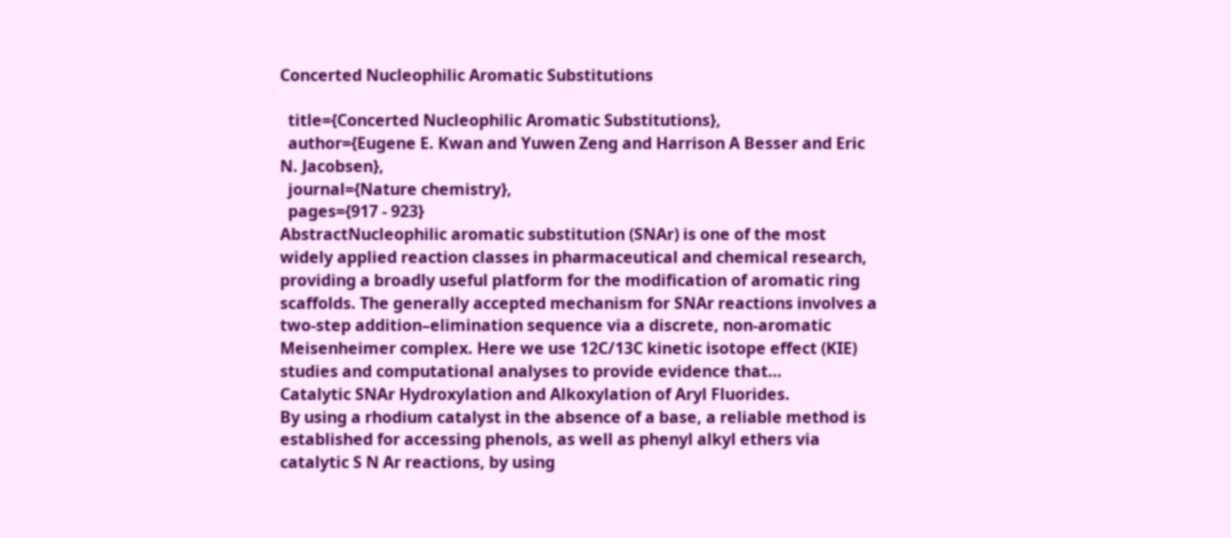Concerted Nucleophilic Aromatic Substitutions

  title={Concerted Nucleophilic Aromatic Substitutions},
  author={Eugene E. Kwan and Yuwen Zeng and Harrison A Besser and Eric N. Jacobsen},
  journal={Nature chemistry},
  pages={917 - 923}
AbstractNucleophilic aromatic substitution (SNAr) is one of the most widely applied reaction classes in pharmaceutical and chemical research, providing a broadly useful platform for the modification of aromatic ring scaffolds. The generally accepted mechanism for SNAr reactions involves a two-step addition–elimination sequence via a discrete, non-aromatic Meisenheimer complex. Here we use 12C/13C kinetic isotope effect (KIE) studies and computational analyses to provide evidence that…
Catalytic SNAr Hydroxylation and Alkoxylation of Aryl Fluorides.
By using a rhodium catalyst in the absence of a base, a reliable method is established for accessing phenols, as well as phenyl alkyl ethers via catalytic S N Ar reactions, by using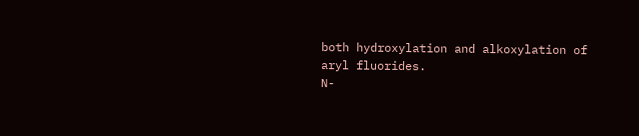both hydroxylation and alkoxylation of aryl fluorides.
N-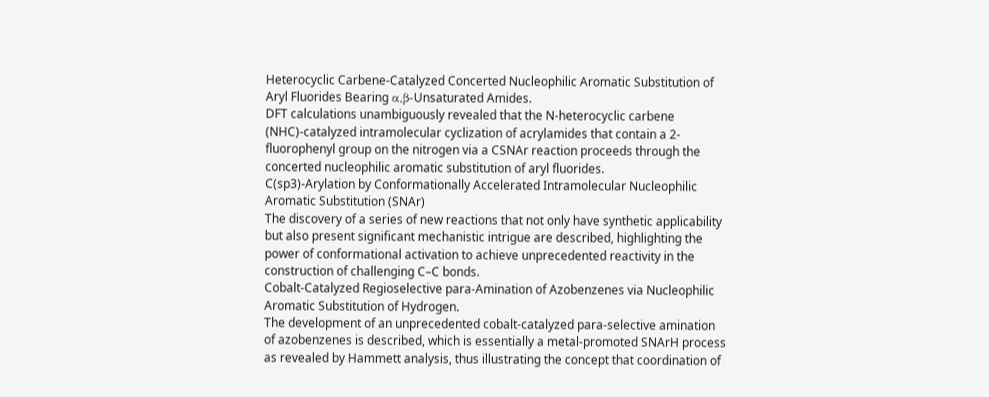Heterocyclic Carbene-Catalyzed Concerted Nucleophilic Aromatic Substitution of Aryl Fluorides Bearing α,β-Unsaturated Amides.
DFT calculations unambiguously revealed that the N-heterocyclic carbene (NHC)-catalyzed intramolecular cyclization of acrylamides that contain a 2-fluorophenyl group on the nitrogen via a CSNAr reaction proceeds through the concerted nucleophilic aromatic substitution of aryl fluorides.
C(sp3)-Arylation by Conformationally Accelerated Intramolecular Nucleophilic Aromatic Substitution (SNAr)
The discovery of a series of new reactions that not only have synthetic applicability but also present significant mechanistic intrigue are described, highlighting the power of conformational activation to achieve unprecedented reactivity in the construction of challenging C–C bonds.
Cobalt-Catalyzed Regioselective para-Amination of Azobenzenes via Nucleophilic Aromatic Substitution of Hydrogen.
The development of an unprecedented cobalt-catalyzed para-selective amination of azobenzenes is described, which is essentially a metal-promoted SNArH process as revealed by Hammett analysis, thus illustrating the concept that coordination of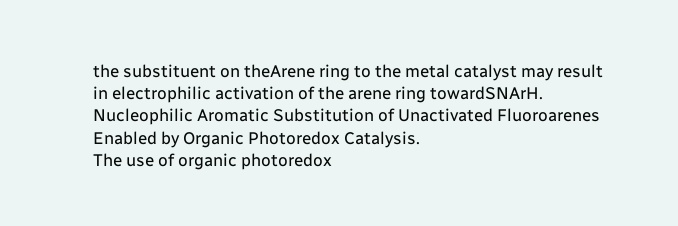the substituent on theArene ring to the metal catalyst may result in electrophilic activation of the arene ring towardSNArH.
Nucleophilic Aromatic Substitution of Unactivated Fluoroarenes Enabled by Organic Photoredox Catalysis.
The use of organic photoredox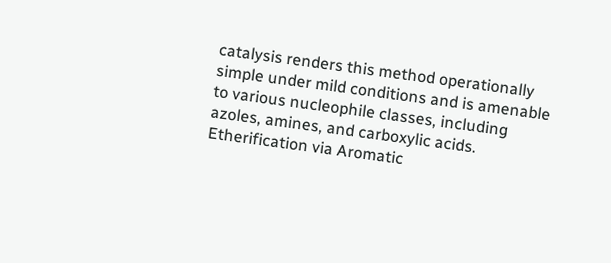catalysis renders this method operationally simple under mild conditions and is amenable to various nucleophile classes, including azoles, amines, and carboxylic acids.
Etherification via Aromatic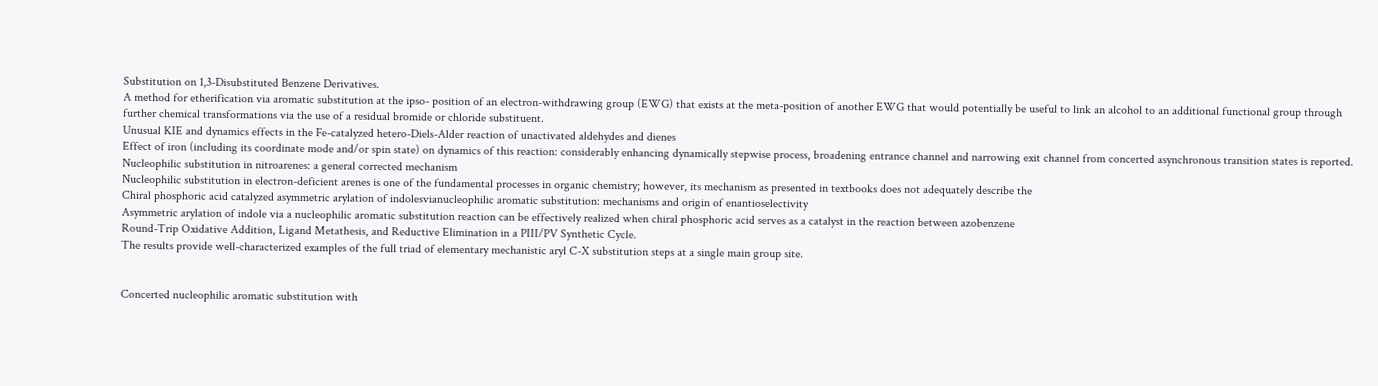Substitution on 1,3-Disubstituted Benzene Derivatives.
A method for etherification via aromatic substitution at the ipso- position of an electron-withdrawing group (EWG) that exists at the meta-position of another EWG that would potentially be useful to link an alcohol to an additional functional group through further chemical transformations via the use of a residual bromide or chloride substituent.
Unusual KIE and dynamics effects in the Fe-catalyzed hetero-Diels-Alder reaction of unactivated aldehydes and dienes
Effect of iron (including its coordinate mode and/or spin state) on dynamics of this reaction: considerably enhancing dynamically stepwise process, broadening entrance channel and narrowing exit channel from concerted asynchronous transition states is reported.
Nucleophilic substitution in nitroarenes: a general corrected mechanism
Nucleophilic substitution in electron-deficient arenes is one of the fundamental processes in organic chemistry; however, its mechanism as presented in textbooks does not adequately describe the
Chiral phosphoric acid catalyzed asymmetric arylation of indolesvianucleophilic aromatic substitution: mechanisms and origin of enantioselectivity
Asymmetric arylation of indole via a nucleophilic aromatic substitution reaction can be effectively realized when chiral phosphoric acid serves as a catalyst in the reaction between azobenzene
Round-Trip Oxidative Addition, Ligand Metathesis, and Reductive Elimination in a PIII/PV Synthetic Cycle.
The results provide well-characterized examples of the full triad of elementary mechanistic aryl C-X substitution steps at a single main group site.


Concerted nucleophilic aromatic substitution with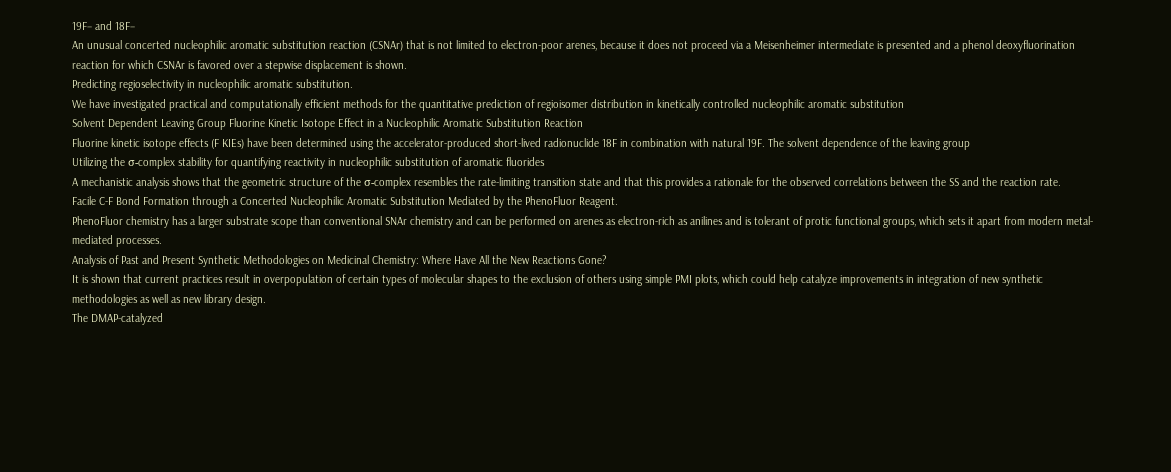19F− and 18F−
An unusual concerted nucleophilic aromatic substitution reaction (CSNAr) that is not limited to electron-poor arenes, because it does not proceed via a Meisenheimer intermediate is presented and a phenol deoxyfluorination reaction for which CSNAr is favored over a stepwise displacement is shown.
Predicting regioselectivity in nucleophilic aromatic substitution.
We have investigated practical and computationally efficient methods for the quantitative prediction of regioisomer distribution in kinetically controlled nucleophilic aromatic substitution
Solvent Dependent Leaving Group Fluorine Kinetic Isotope Effect in a Nucleophilic Aromatic Substitution Reaction
Fluorine kinetic isotope effects (F KIEs) have been determined using the accelerator-produced short-lived radionuclide 18F in combination with natural 19F. The solvent dependence of the leaving group
Utilizing the σ-complex stability for quantifying reactivity in nucleophilic substitution of aromatic fluorides
A mechanistic analysis shows that the geometric structure of the σ-complex resembles the rate-limiting transition state and that this provides a rationale for the observed correlations between the SS and the reaction rate.
Facile C-F Bond Formation through a Concerted Nucleophilic Aromatic Substitution Mediated by the PhenoFluor Reagent.
PhenoFluor chemistry has a larger substrate scope than conventional SNAr chemistry and can be performed on arenes as electron-rich as anilines and is tolerant of protic functional groups, which sets it apart from modern metal-mediated processes.
Analysis of Past and Present Synthetic Methodologies on Medicinal Chemistry: Where Have All the New Reactions Gone?
It is shown that current practices result in overpopulation of certain types of molecular shapes to the exclusion of others using simple PMI plots, which could help catalyze improvements in integration of new synthetic methodologies as well as new library design.
The DMAP-catalyzed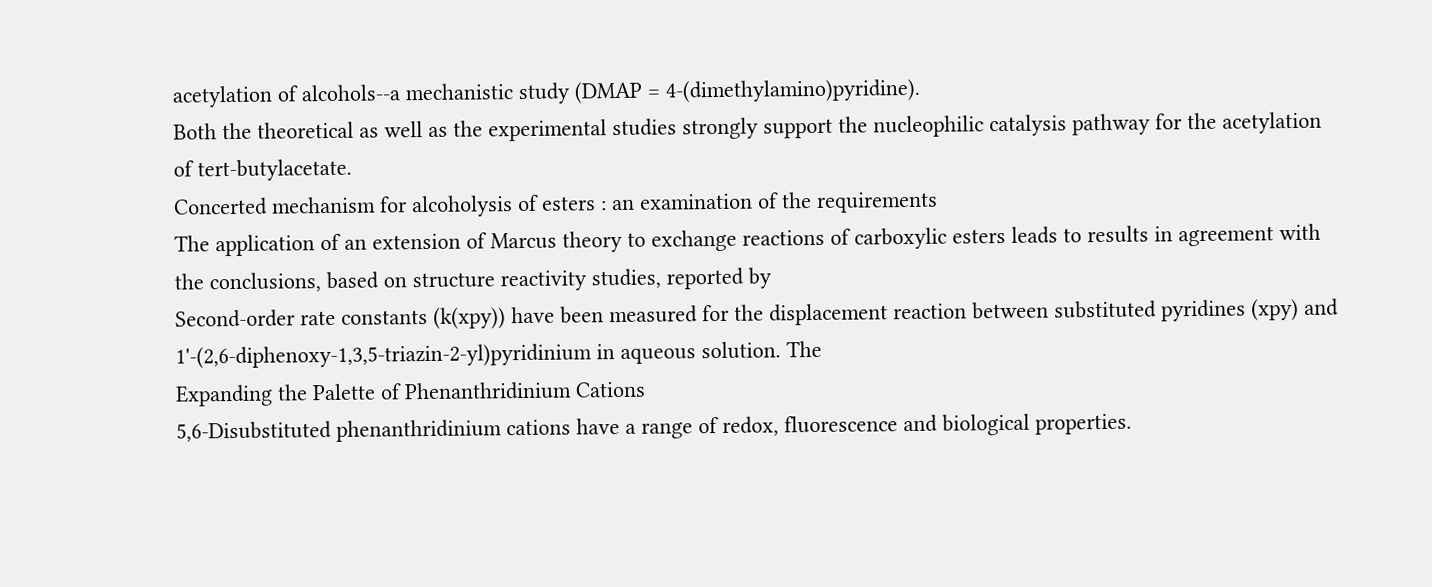acetylation of alcohols--a mechanistic study (DMAP = 4-(dimethylamino)pyridine).
Both the theoretical as well as the experimental studies strongly support the nucleophilic catalysis pathway for the acetylation of tert-butylacetate.
Concerted mechanism for alcoholysis of esters : an examination of the requirements
The application of an extension of Marcus theory to exchange reactions of carboxylic esters leads to results in agreement with the conclusions, based on structure reactivity studies, reported by
Second-order rate constants (k(xpy)) have been measured for the displacement reaction between substituted pyridines (xpy) and 1'-(2,6-diphenoxy-1,3,5-triazin-2-yl)pyridinium in aqueous solution. The
Expanding the Palette of Phenanthridinium Cations
5,6-Disubstituted phenanthridinium cations have a range of redox, fluorescence and biological properties.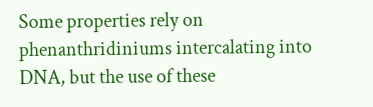Some properties rely on phenanthridiniums intercalating into DNA, but the use of these